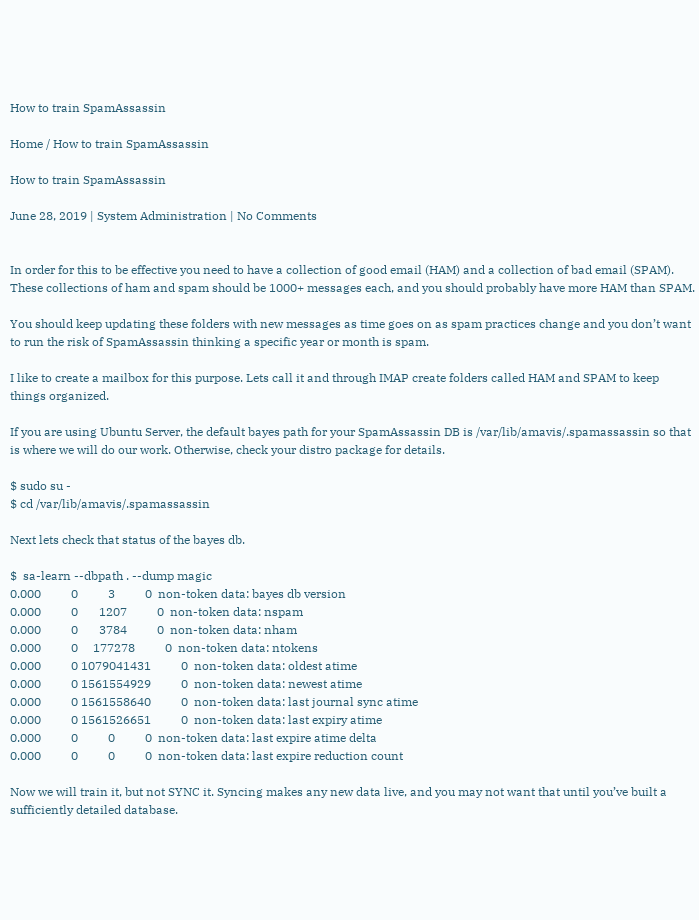How to train SpamAssassin

Home / How to train SpamAssassin

How to train SpamAssassin

June 28, 2019 | System Administration | No Comments


In order for this to be effective you need to have a collection of good email (HAM) and a collection of bad email (SPAM). These collections of ham and spam should be 1000+ messages each, and you should probably have more HAM than SPAM.

You should keep updating these folders with new messages as time goes on as spam practices change and you don’t want to run the risk of SpamAssassin thinking a specific year or month is spam.

I like to create a mailbox for this purpose. Lets call it and through IMAP create folders called HAM and SPAM to keep things organized.

If you are using Ubuntu Server, the default bayes path for your SpamAssassin DB is /var/lib/amavis/.spamassassin so that is where we will do our work. Otherwise, check your distro package for details.

$ sudo su -
$ cd /var/lib/amavis/.spamassassin

Next lets check that status of the bayes db.

$  sa-learn --dbpath . --dump magic
0.000          0          3          0  non-token data: bayes db version
0.000          0       1207          0  non-token data: nspam
0.000          0       3784          0  non-token data: nham
0.000          0     177278          0  non-token data: ntokens
0.000          0 1079041431          0  non-token data: oldest atime
0.000          0 1561554929          0  non-token data: newest atime
0.000          0 1561558640          0  non-token data: last journal sync atime
0.000          0 1561526651          0  non-token data: last expiry atime
0.000          0          0          0  non-token data: last expire atime delta
0.000          0          0          0  non-token data: last expire reduction count

Now we will train it, but not SYNC it. Syncing makes any new data live, and you may not want that until you’ve built a sufficiently detailed database.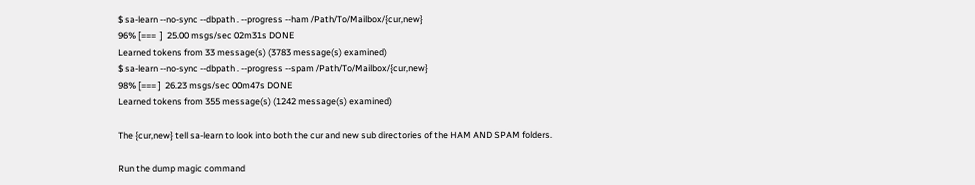$ sa-learn --no-sync --dbpath . --progress --ham /Path/To/Mailbox/{cur,new}
96% [===  ]  25.00 msgs/sec 02m31s DONE
Learned tokens from 33 message(s) (3783 message(s) examined)
$ sa-learn --no-sync --dbpath . --progress --spam /Path/To/Mailbox/{cur,new}
98% [=== ]  26.23 msgs/sec 00m47s DONE
Learned tokens from 355 message(s) (1242 message(s) examined)

The {cur,new} tell sa-learn to look into both the cur and new sub directories of the HAM AND SPAM folders.

Run the dump magic command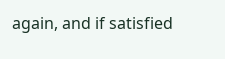again, and if satisfied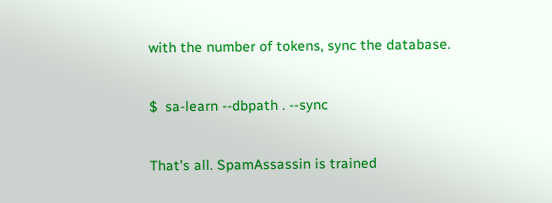with the number of tokens, sync the database.

$  sa-learn --dbpath . --sync

That’s all. SpamAssassin is trained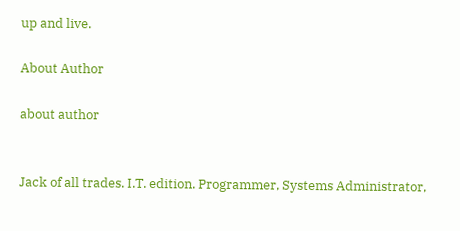up and live.

About Author

about author


Jack of all trades. I.T. edition. Programmer, Systems Administrator,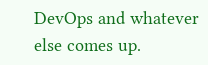DevOps and whatever else comes up.